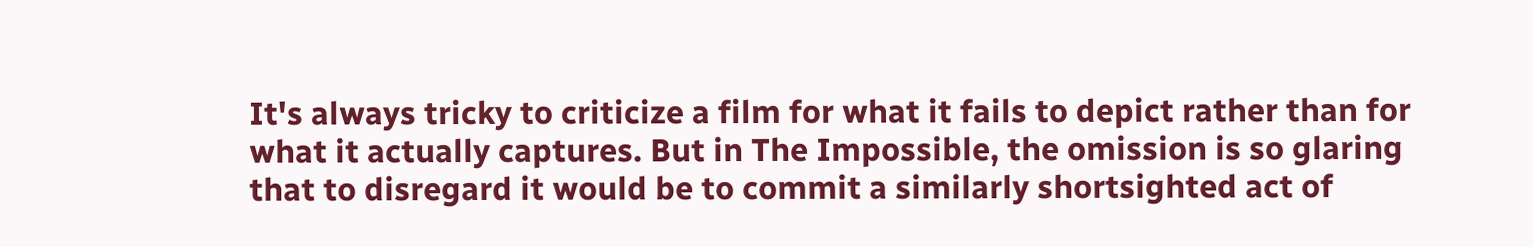It's always tricky to criticize a film for what it fails to depict rather than for what it actually captures. But in The Impossible, the omission is so glaring that to disregard it would be to commit a similarly shortsighted act of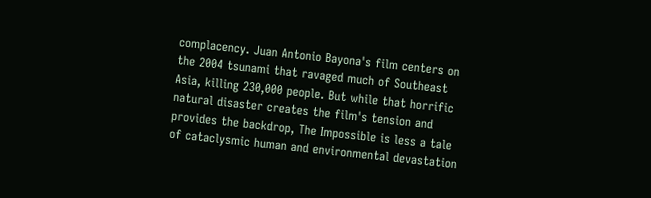complacency. Juan Antonio Bayona's film centers on the 2004 tsunami that ravaged much of Southeast Asia, killing 230,000 people. But while that horrific natural disaster creates the film's tension and provides the backdrop, The Impossible is less a tale of cataclysmic human and environmental devastation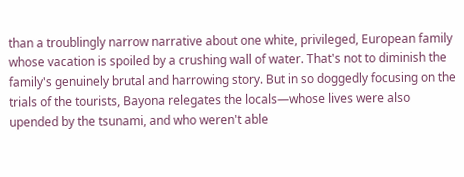than a troublingly narrow narrative about one white, privileged, European family whose vacation is spoiled by a crushing wall of water. That's not to diminish the family's genuinely brutal and harrowing story. But in so doggedly focusing on the trials of the tourists, Bayona relegates the locals—whose lives were also upended by the tsunami, and who weren't able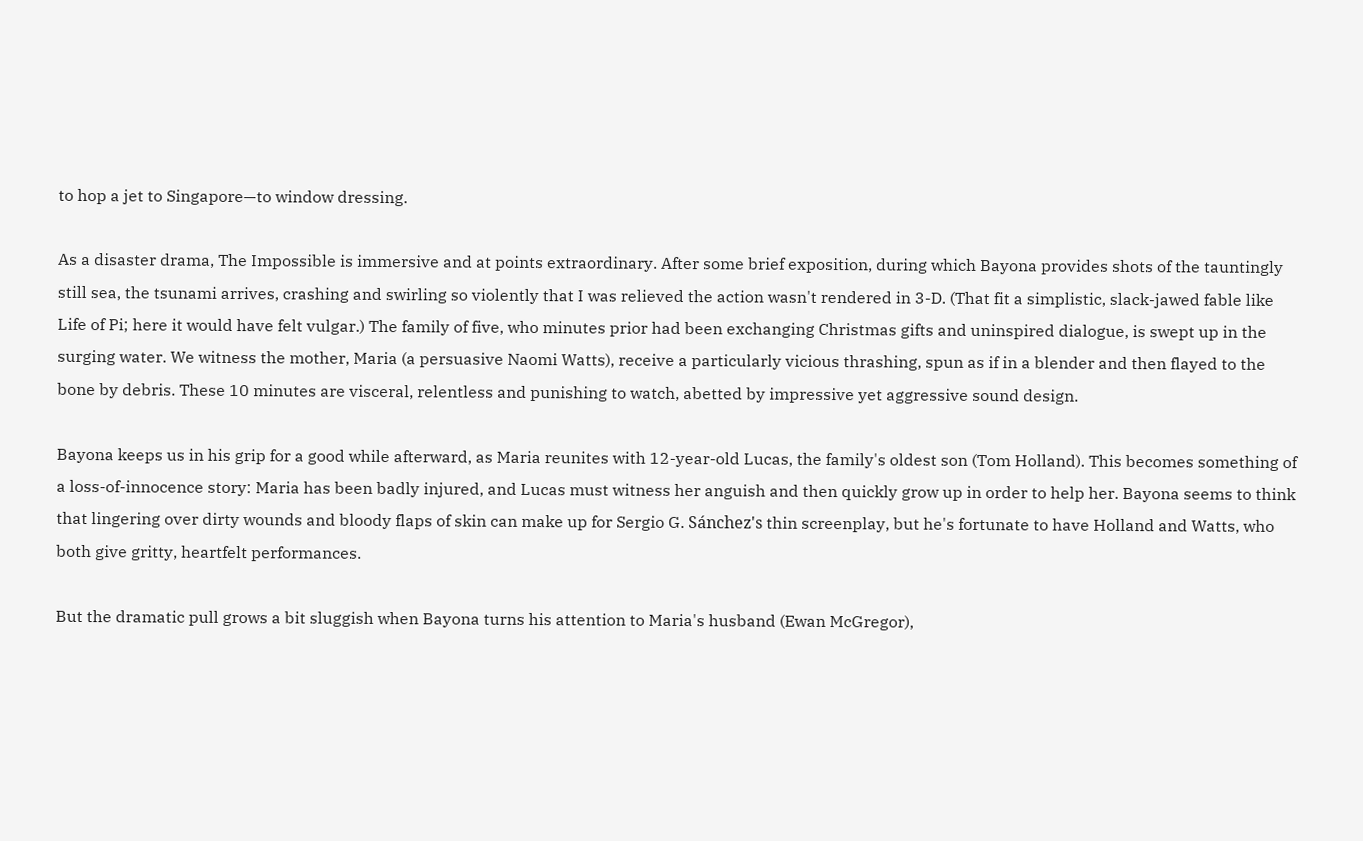to hop a jet to Singapore—to window dressing.

As a disaster drama, The Impossible is immersive and at points extraordinary. After some brief exposition, during which Bayona provides shots of the tauntingly still sea, the tsunami arrives, crashing and swirling so violently that I was relieved the action wasn't rendered in 3-D. (That fit a simplistic, slack-jawed fable like Life of Pi; here it would have felt vulgar.) The family of five, who minutes prior had been exchanging Christmas gifts and uninspired dialogue, is swept up in the surging water. We witness the mother, Maria (a persuasive Naomi Watts), receive a particularly vicious thrashing, spun as if in a blender and then flayed to the bone by debris. These 10 minutes are visceral, relentless and punishing to watch, abetted by impressive yet aggressive sound design.

Bayona keeps us in his grip for a good while afterward, as Maria reunites with 12-year-old Lucas, the family's oldest son (Tom Holland). This becomes something of a loss-of-innocence story: Maria has been badly injured, and Lucas must witness her anguish and then quickly grow up in order to help her. Bayona seems to think that lingering over dirty wounds and bloody flaps of skin can make up for Sergio G. Sánchez's thin screenplay, but he's fortunate to have Holland and Watts, who both give gritty, heartfelt performances.

But the dramatic pull grows a bit sluggish when Bayona turns his attention to Maria's husband (Ewan McGregor),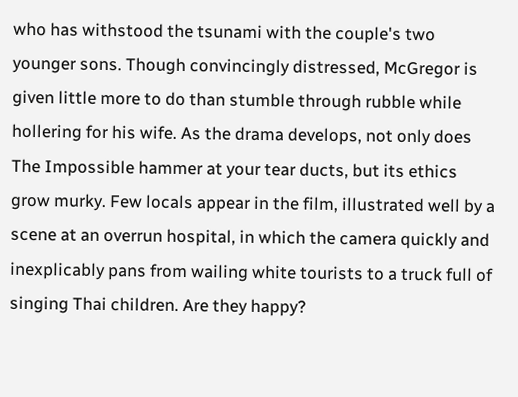who has withstood the tsunami with the couple's two younger sons. Though convincingly distressed, McGregor is given little more to do than stumble through rubble while hollering for his wife. As the drama develops, not only does The Impossible hammer at your tear ducts, but its ethics grow murky. Few locals appear in the film, illustrated well by a scene at an overrun hospital, in which the camera quickly and inexplicably pans from wailing white tourists to a truck full of singing Thai children. Are they happy?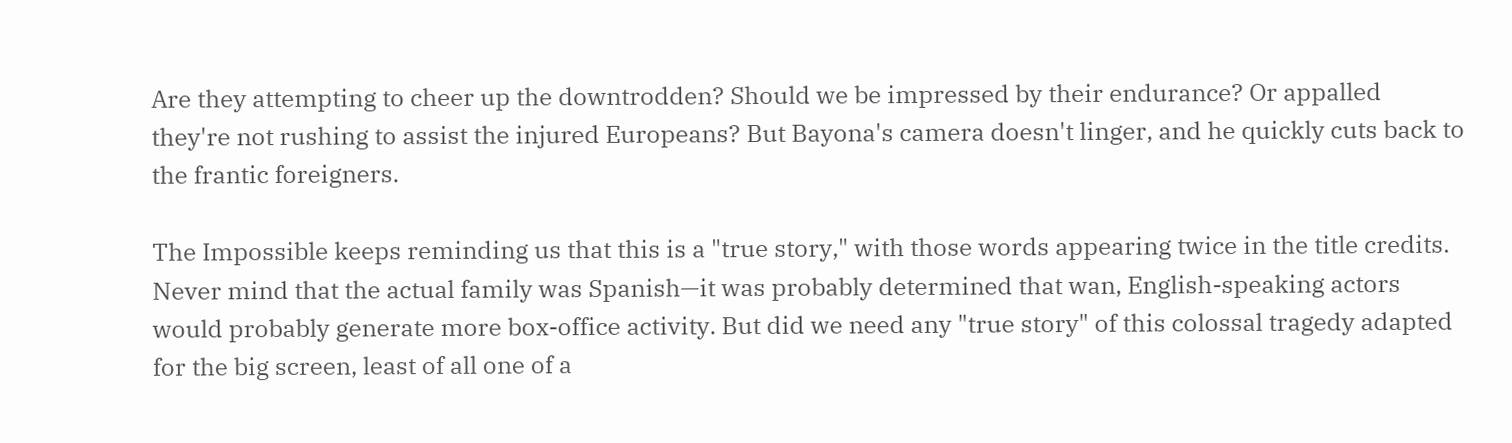Are they attempting to cheer up the downtrodden? Should we be impressed by their endurance? Or appalled they're not rushing to assist the injured Europeans? But Bayona's camera doesn't linger, and he quickly cuts back to the frantic foreigners.

The Impossible keeps reminding us that this is a "true story," with those words appearing twice in the title credits. Never mind that the actual family was Spanish—it was probably determined that wan, English-speaking actors would probably generate more box-office activity. But did we need any "true story" of this colossal tragedy adapted for the big screen, least of all one of a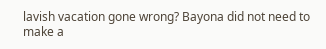lavish vacation gone wrong? Bayona did not need to make a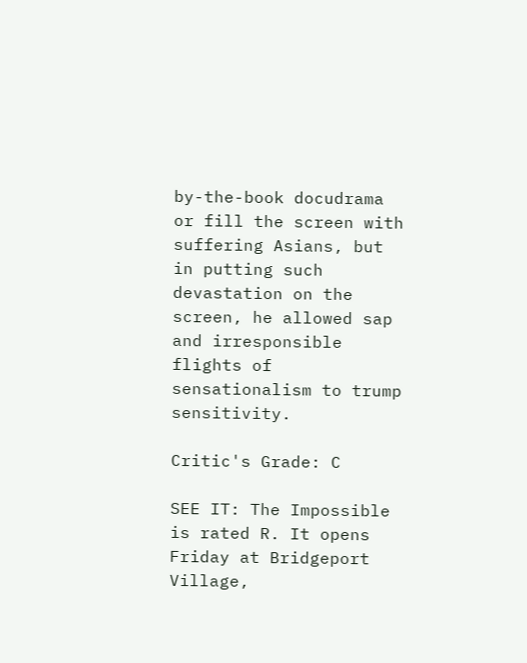by-the-book docudrama or fill the screen with suffering Asians, but in putting such devastation on the screen, he allowed sap and irresponsible flights of sensationalism to trump sensitivity.

Critic's Grade: C

SEE IT: The Impossible is rated R. It opens Friday at Bridgeport Village,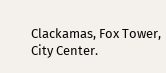Clackamas, Fox Tower, City Center.